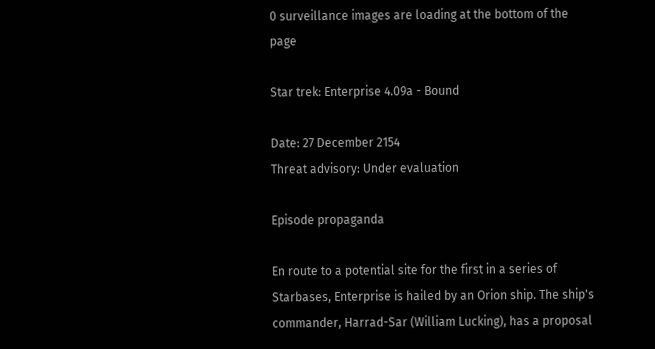0 surveillance images are loading at the bottom of the page

Star trek: Enterprise 4.09a - Bound

Date: 27 December 2154
Threat advisory: Under evaluation

Episode propaganda

En route to a potential site for the first in a series of Starbases, Enterprise is hailed by an Orion ship. The ship's commander, Harrad-Sar (William Lucking), has a proposal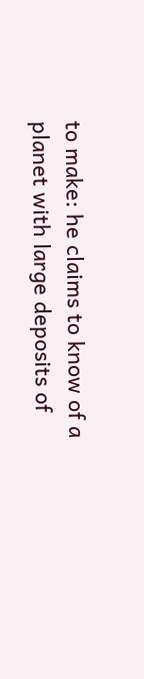to make: he claims to know of a planet with large deposits of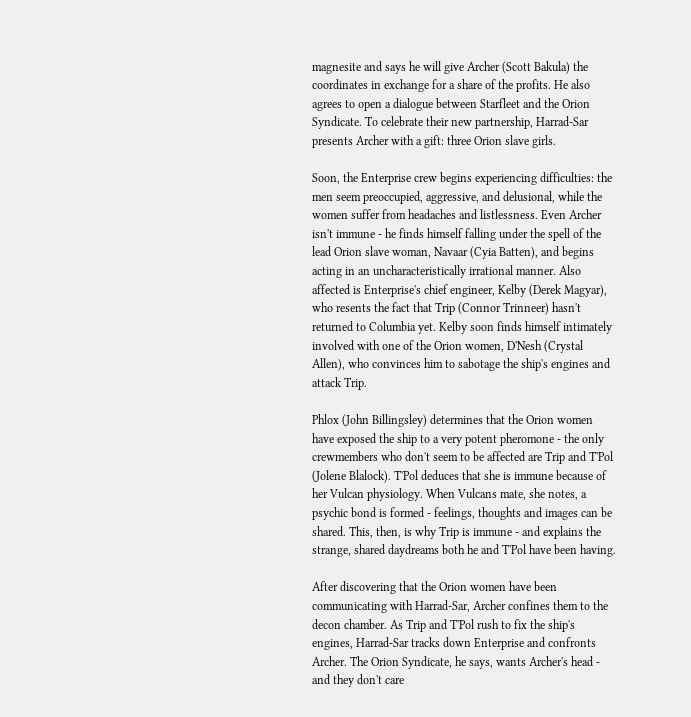magnesite and says he will give Archer (Scott Bakula) the coordinates in exchange for a share of the profits. He also agrees to open a dialogue between Starfleet and the Orion Syndicate. To celebrate their new partnership, Harrad-Sar presents Archer with a gift: three Orion slave girls.

Soon, the Enterprise crew begins experiencing difficulties: the men seem preoccupied, aggressive, and delusional, while the women suffer from headaches and listlessness. Even Archer isn't immune - he finds himself falling under the spell of the lead Orion slave woman, Navaar (Cyia Batten), and begins acting in an uncharacteristically irrational manner. Also affected is Enterprise's chief engineer, Kelby (Derek Magyar), who resents the fact that Trip (Connor Trinneer) hasn't returned to Columbia yet. Kelby soon finds himself intimately involved with one of the Orion women, D'Nesh (Crystal Allen), who convinces him to sabotage the ship's engines and attack Trip.

Phlox (John Billingsley) determines that the Orion women have exposed the ship to a very potent pheromone - the only crewmembers who don't seem to be affected are Trip and T'Pol (Jolene Blalock). T'Pol deduces that she is immune because of her Vulcan physiology. When Vulcans mate, she notes, a psychic bond is formed - feelings, thoughts and images can be shared. This, then, is why Trip is immune - and explains the strange, shared daydreams both he and T'Pol have been having.

After discovering that the Orion women have been communicating with Harrad-Sar, Archer confines them to the decon chamber. As Trip and T'Pol rush to fix the ship's engines, Harrad-Sar tracks down Enterprise and confronts Archer. The Orion Syndicate, he says, wants Archer's head - and they don't care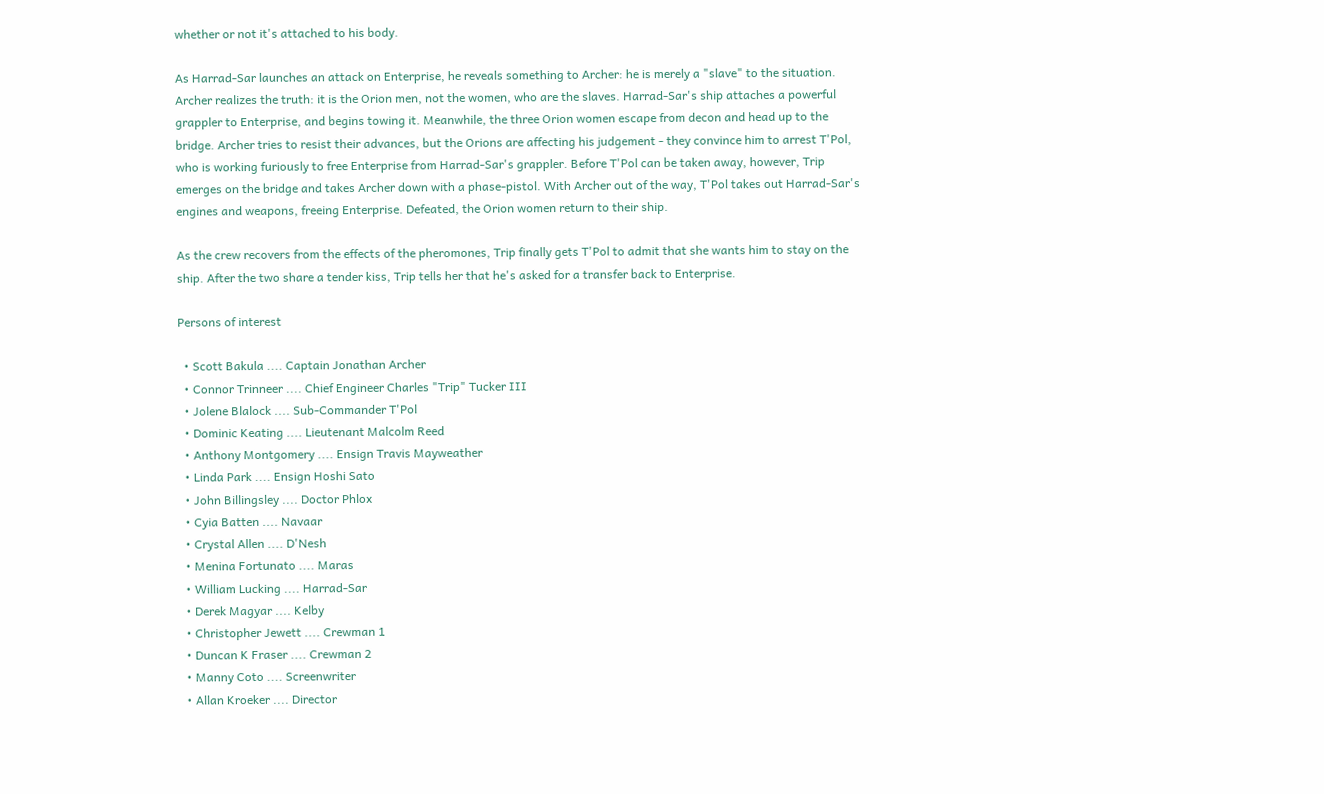whether or not it's attached to his body.

As Harrad-Sar launches an attack on Enterprise, he reveals something to Archer: he is merely a "slave" to the situation. Archer realizes the truth: it is the Orion men, not the women, who are the slaves. Harrad-Sar's ship attaches a powerful grappler to Enterprise, and begins towing it. Meanwhile, the three Orion women escape from decon and head up to the bridge. Archer tries to resist their advances, but the Orions are affecting his judgement - they convince him to arrest T'Pol, who is working furiously to free Enterprise from Harrad-Sar's grappler. Before T'Pol can be taken away, however, Trip emerges on the bridge and takes Archer down with a phase-pistol. With Archer out of the way, T'Pol takes out Harrad-Sar's engines and weapons, freeing Enterprise. Defeated, the Orion women return to their ship.

As the crew recovers from the effects of the pheromones, Trip finally gets T'Pol to admit that she wants him to stay on the ship. After the two share a tender kiss, Trip tells her that he's asked for a transfer back to Enterprise.

Persons of interest

  • Scott Bakula .... Captain Jonathan Archer
  • Connor Trinneer .... Chief Engineer Charles "Trip" Tucker III
  • Jolene Blalock .... Sub-Commander T'Pol
  • Dominic Keating .... Lieutenant Malcolm Reed
  • Anthony Montgomery .... Ensign Travis Mayweather
  • Linda Park .... Ensign Hoshi Sato
  • John Billingsley .... Doctor Phlox
  • Cyia Batten .... Navaar
  • Crystal Allen .... D'Nesh
  • Menina Fortunato .... Maras
  • William Lucking .... Harrad-Sar
  • Derek Magyar .... Kelby
  • Christopher Jewett .... Crewman 1
  • Duncan K Fraser .... Crewman 2
  • Manny Coto .... Screenwriter
  • Allan Kroeker .... Director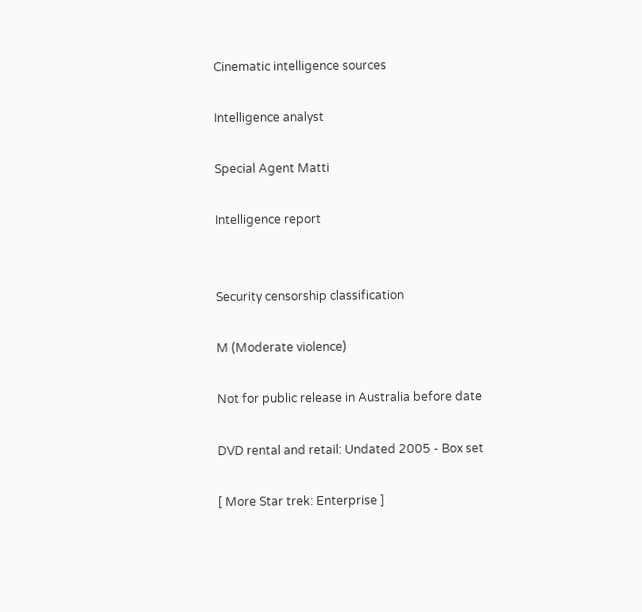Cinematic intelligence sources

Intelligence analyst

Special Agent Matti

Intelligence report


Security censorship classification

M (Moderate violence)

Not for public release in Australia before date

DVD rental and retail: Undated 2005 - Box set

[ More Star trek: Enterprise ]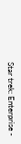Star trek: Enterprise -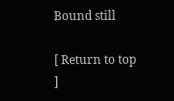Bound still

[ Return to top ]